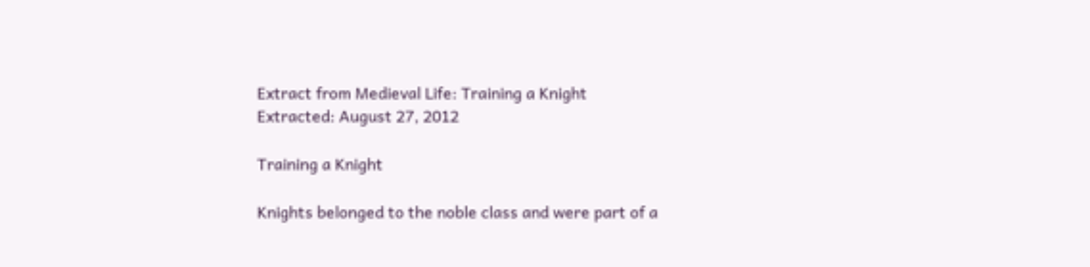Extract from Medieval Life: Training a Knight
Extracted: August 27, 2012

Training a Knight

Knights belonged to the noble class and were part of a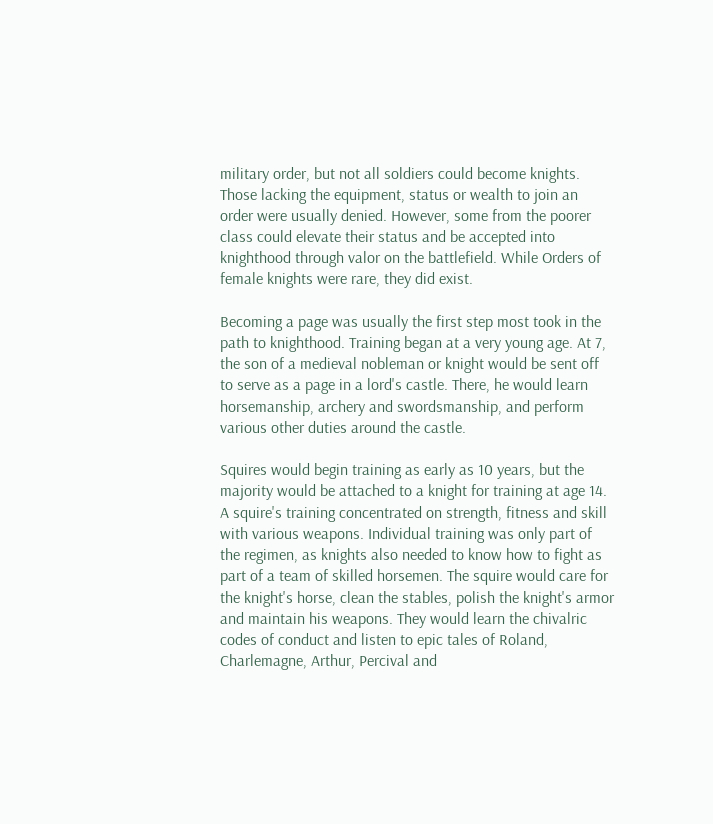military order, but not all soldiers could become knights. Those lacking the equipment, status or wealth to join an order were usually denied. However, some from the poorer class could elevate their status and be accepted into knighthood through valor on the battlefield. While Orders of female knights were rare, they did exist.

Becoming a page was usually the first step most took in the path to knighthood. Training began at a very young age. At 7, the son of a medieval nobleman or knight would be sent off to serve as a page in a lord's castle. There, he would learn horsemanship, archery and swordsmanship, and perform various other duties around the castle.

Squires would begin training as early as 10 years, but the majority would be attached to a knight for training at age 14. A squire's training concentrated on strength, fitness and skill with various weapons. Individual training was only part of the regimen, as knights also needed to know how to fight as part of a team of skilled horsemen. The squire would care for the knight's horse, clean the stables, polish the knight's armor and maintain his weapons. They would learn the chivalric codes of conduct and listen to epic tales of Roland, Charlemagne, Arthur, Percival and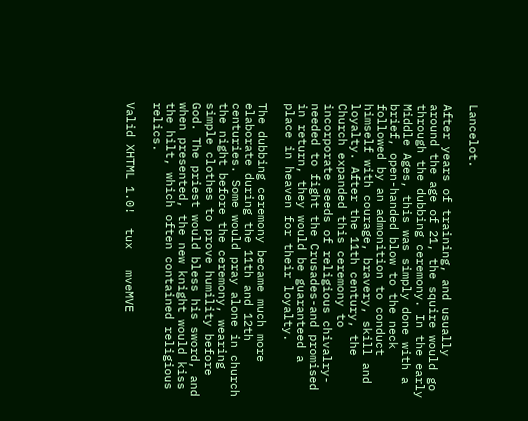Lancelot.

After years of training, and usually around the age of 21, the squire would go through the dubbing ceremony. In the early Middle Ages, this was simply done with a brief, open-handed blow to the neck followed by an admonition to conduct himself with courage, bravery, skill and loyalty. After the 11th century, the Church expanded this ceremony to incorporate seeds of religious chivalry-needed to fight the Crusades-and promised in return, they would be guaranteed a place in heaven for their loyalty.

The dubbing ceremony became much more elaborate during the 11th and 12th centuries. Some would pray alone in church the night before the ceremony, wearing simple clothes to prove humility before God. The priest would bless his sword, and when presented, the new knight would kiss the hilt, which often contained religious relics.

Valid XHTML 1.0!  tux   mveMVE